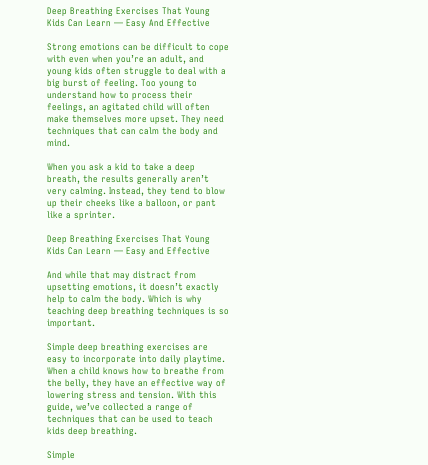Deep Breathing Exercises That Young Kids Can Learn — Easy And Effective

Strong emotions can be difficult to cope with even when you’re an adult, and young kids often struggle to deal with a big burst of feeling. Too young to understand how to process their feelings, an agitated child will often make themselves more upset. They need techniques that can calm the body and mind.

When you ask a kid to take a deep breath, the results generally aren’t very calming. Instead, they tend to blow up their cheeks like a balloon, or pant like a sprinter.

Deep Breathing Exercises That Young Kids Can Learn — Easy and Effective

And while that may distract from upsetting emotions, it doesn’t exactly help to calm the body. Which is why teaching deep breathing techniques is so important.

Simple deep breathing exercises are easy to incorporate into daily playtime. When a child knows how to breathe from the belly, they have an effective way of lowering stress and tension. With this guide, we’ve collected a range of techniques that can be used to teach kids deep breathing.

Simple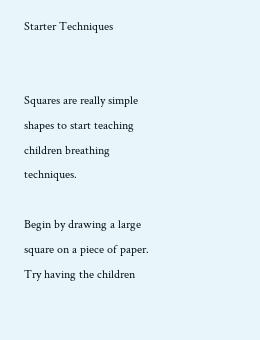Starter Techniques


Squares are really simple shapes to start teaching children breathing techniques.

Begin by drawing a large square on a piece of paper. Try having the children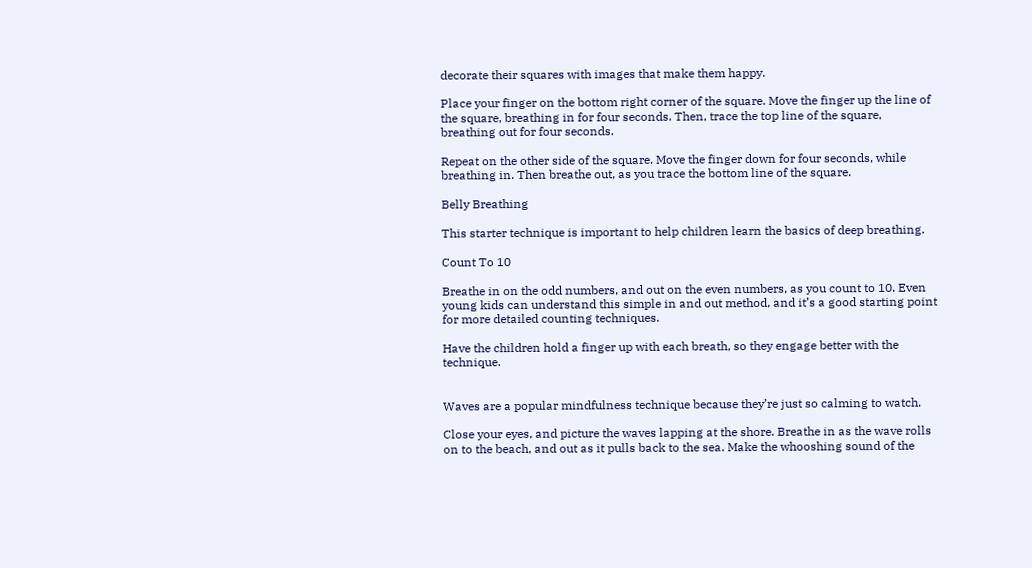decorate their squares with images that make them happy.

Place your finger on the bottom right corner of the square. Move the finger up the line of the square, breathing in for four seconds. Then, trace the top line of the square, breathing out for four seconds.

Repeat on the other side of the square. Move the finger down for four seconds, while breathing in. Then breathe out, as you trace the bottom line of the square.

Belly Breathing

This starter technique is important to help children learn the basics of deep breathing.

Count To 10

Breathe in on the odd numbers, and out on the even numbers, as you count to 10. Even young kids can understand this simple in and out method, and it’s a good starting point for more detailed counting techniques.

Have the children hold a finger up with each breath, so they engage better with the technique.


Waves are a popular mindfulness technique because they’re just so calming to watch.

Close your eyes, and picture the waves lapping at the shore. Breathe in as the wave rolls on to the beach, and out as it pulls back to the sea. Make the whooshing sound of the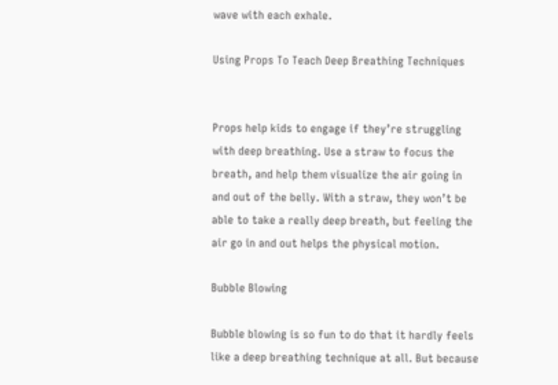wave with each exhale.

Using Props To Teach Deep Breathing Techniques


Props help kids to engage if they’re struggling with deep breathing. Use a straw to focus the breath, and help them visualize the air going in and out of the belly. With a straw, they won’t be able to take a really deep breath, but feeling the air go in and out helps the physical motion.

Bubble Blowing

Bubble blowing is so fun to do that it hardly feels like a deep breathing technique at all. But because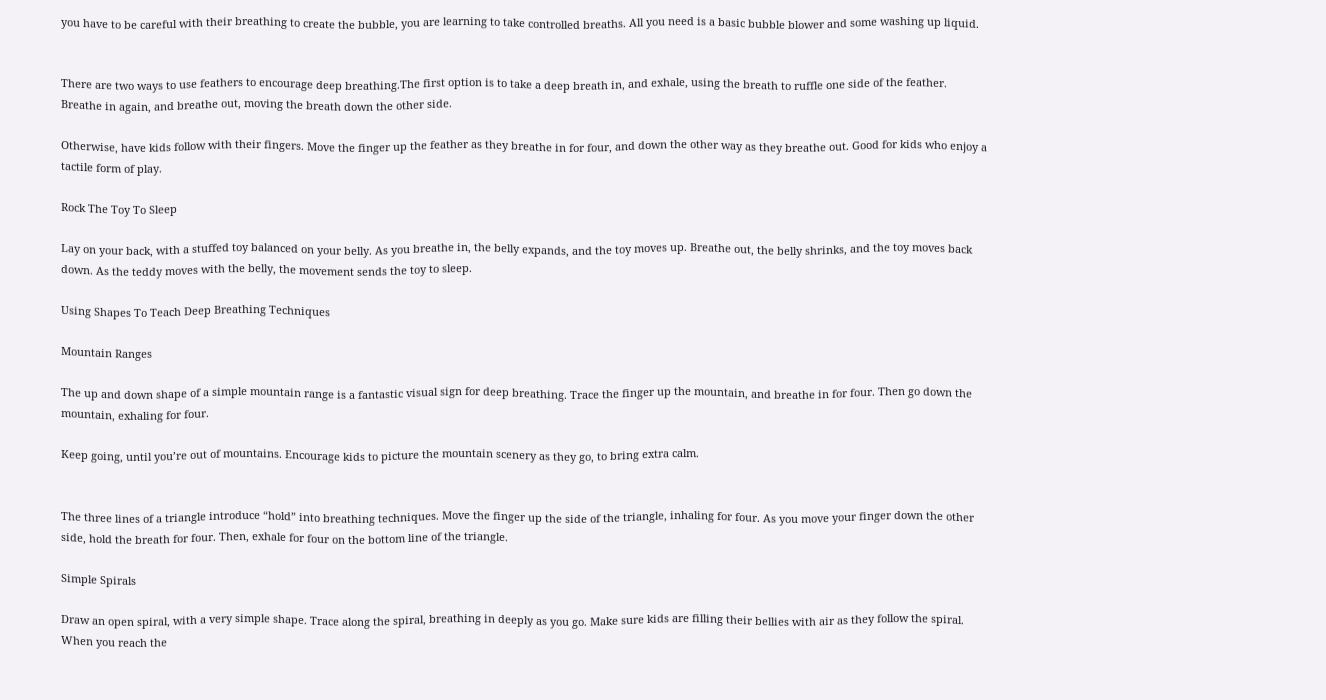you have to be careful with their breathing to create the bubble, you are learning to take controlled breaths. All you need is a basic bubble blower and some washing up liquid.


There are two ways to use feathers to encourage deep breathing.The first option is to take a deep breath in, and exhale, using the breath to ruffle one side of the feather. Breathe in again, and breathe out, moving the breath down the other side.

Otherwise, have kids follow with their fingers. Move the finger up the feather as they breathe in for four, and down the other way as they breathe out. Good for kids who enjoy a tactile form of play.

Rock The Toy To Sleep

Lay on your back, with a stuffed toy balanced on your belly. As you breathe in, the belly expands, and the toy moves up. Breathe out, the belly shrinks, and the toy moves back down. As the teddy moves with the belly, the movement sends the toy to sleep.

Using Shapes To Teach Deep Breathing Techniques

Mountain Ranges

The up and down shape of a simple mountain range is a fantastic visual sign for deep breathing. Trace the finger up the mountain, and breathe in for four. Then go down the mountain, exhaling for four.

Keep going, until you’re out of mountains. Encourage kids to picture the mountain scenery as they go, to bring extra calm.


The three lines of a triangle introduce “hold” into breathing techniques. Move the finger up the side of the triangle, inhaling for four. As you move your finger down the other side, hold the breath for four. Then, exhale for four on the bottom line of the triangle.

Simple Spirals

Draw an open spiral, with a very simple shape. Trace along the spiral, breathing in deeply as you go. Make sure kids are filling their bellies with air as they follow the spiral. When you reach the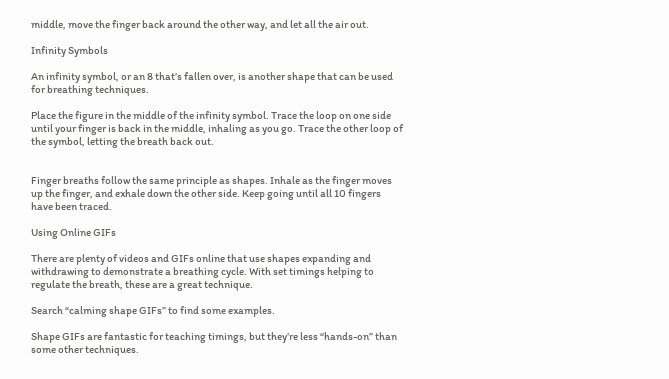middle, move the finger back around the other way, and let all the air out.

Infinity Symbols

An infinity symbol, or an 8 that’s fallen over, is another shape that can be used for breathing techniques.

Place the figure in the middle of the infinity symbol. Trace the loop on one side until your finger is back in the middle, inhaling as you go. Trace the other loop of the symbol, letting the breath back out.


Finger breaths follow the same principle as shapes. Inhale as the finger moves up the finger, and exhale down the other side. Keep going until all 10 fingers have been traced.

Using Online GIFs

There are plenty of videos and GIFs online that use shapes expanding and withdrawing to demonstrate a breathing cycle. With set timings helping to regulate the breath, these are a great technique.

Search “calming shape GIFs” to find some examples.

Shape GIFs are fantastic for teaching timings, but they’re less “hands-on” than some other techniques.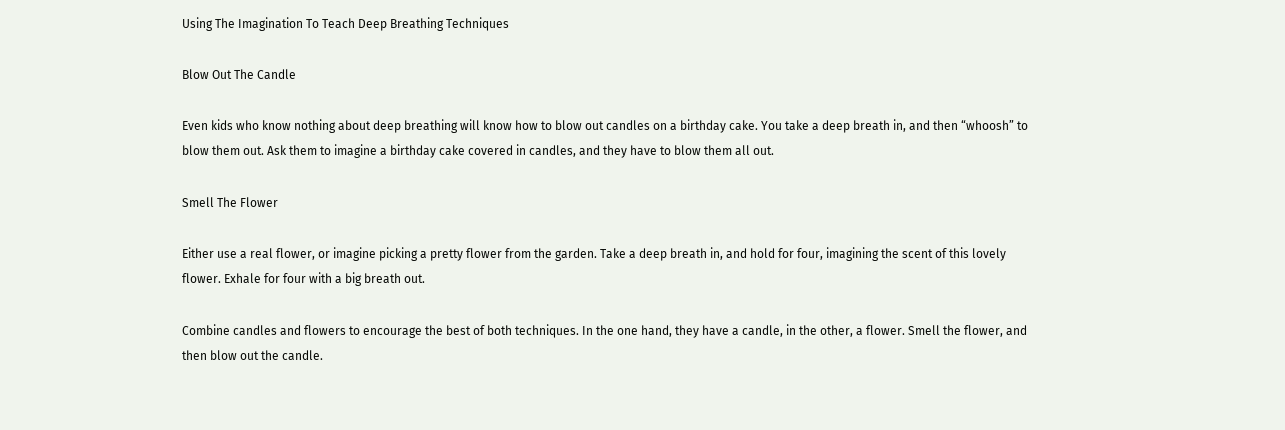Using The Imagination To Teach Deep Breathing Techniques

Blow Out The Candle

Even kids who know nothing about deep breathing will know how to blow out candles on a birthday cake. You take a deep breath in, and then “whoosh” to blow them out. Ask them to imagine a birthday cake covered in candles, and they have to blow them all out.

Smell The Flower

Either use a real flower, or imagine picking a pretty flower from the garden. Take a deep breath in, and hold for four, imagining the scent of this lovely flower. Exhale for four with a big breath out.

Combine candles and flowers to encourage the best of both techniques. In the one hand, they have a candle, in the other, a flower. Smell the flower, and then blow out the candle.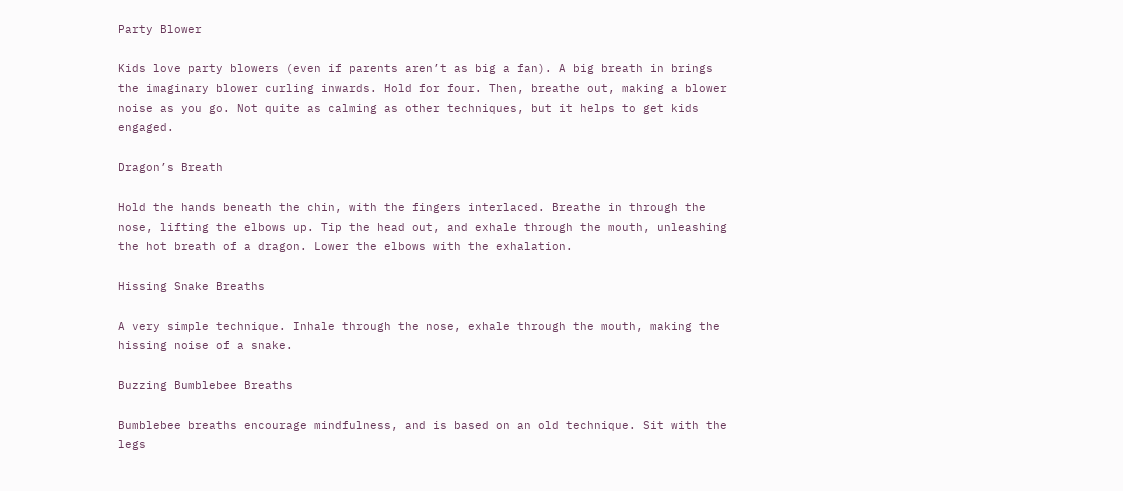Party Blower

Kids love party blowers (even if parents aren’t as big a fan). A big breath in brings the imaginary blower curling inwards. Hold for four. Then, breathe out, making a blower noise as you go. Not quite as calming as other techniques, but it helps to get kids engaged.

Dragon’s Breath

Hold the hands beneath the chin, with the fingers interlaced. Breathe in through the nose, lifting the elbows up. Tip the head out, and exhale through the mouth, unleashing the hot breath of a dragon. Lower the elbows with the exhalation.

Hissing Snake Breaths

A very simple technique. Inhale through the nose, exhale through the mouth, making the hissing noise of a snake.

Buzzing Bumblebee Breaths

Bumblebee breaths encourage mindfulness, and is based on an old technique. Sit with the legs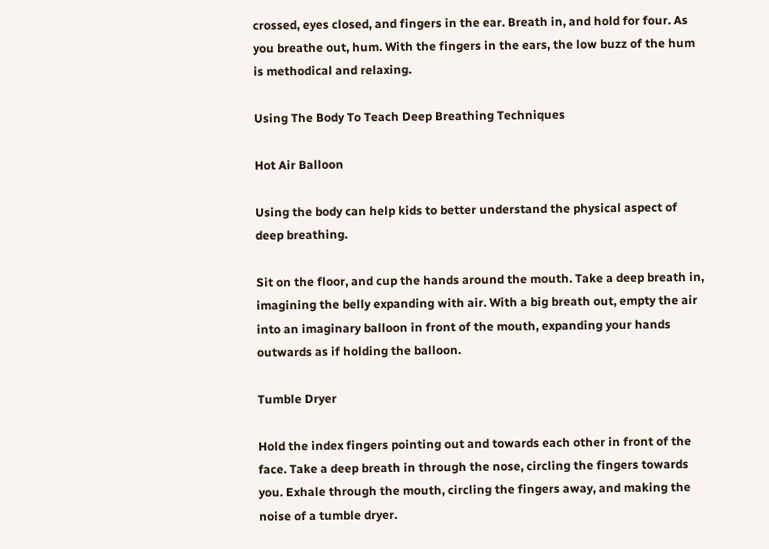crossed, eyes closed, and fingers in the ear. Breath in, and hold for four. As you breathe out, hum. With the fingers in the ears, the low buzz of the hum is methodical and relaxing.

Using The Body To Teach Deep Breathing Techniques

Hot Air Balloon

Using the body can help kids to better understand the physical aspect of deep breathing.

Sit on the floor, and cup the hands around the mouth. Take a deep breath in, imagining the belly expanding with air. With a big breath out, empty the air into an imaginary balloon in front of the mouth, expanding your hands outwards as if holding the balloon.

Tumble Dryer

Hold the index fingers pointing out and towards each other in front of the face. Take a deep breath in through the nose, circling the fingers towards you. Exhale through the mouth, circling the fingers away, and making the noise of a tumble dryer.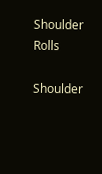Shoulder Rolls

Shoulder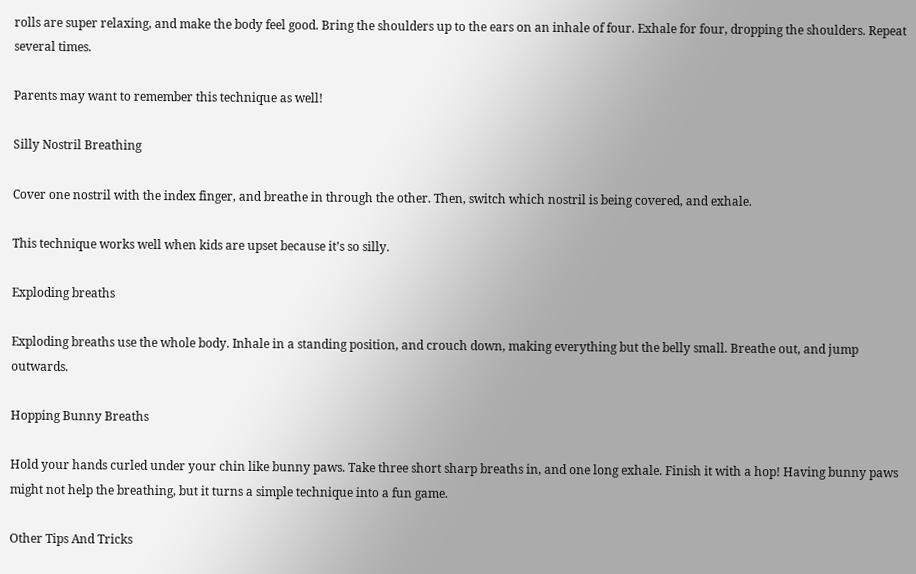rolls are super relaxing, and make the body feel good. Bring the shoulders up to the ears on an inhale of four. Exhale for four, dropping the shoulders. Repeat several times.

Parents may want to remember this technique as well!

Silly Nostril Breathing

Cover one nostril with the index finger, and breathe in through the other. Then, switch which nostril is being covered, and exhale.

This technique works well when kids are upset because it’s so silly.

Exploding breaths

Exploding breaths use the whole body. Inhale in a standing position, and crouch down, making everything but the belly small. Breathe out, and jump outwards.

Hopping Bunny Breaths

Hold your hands curled under your chin like bunny paws. Take three short sharp breaths in, and one long exhale. Finish it with a hop! Having bunny paws might not help the breathing, but it turns a simple technique into a fun game.

Other Tips And Tricks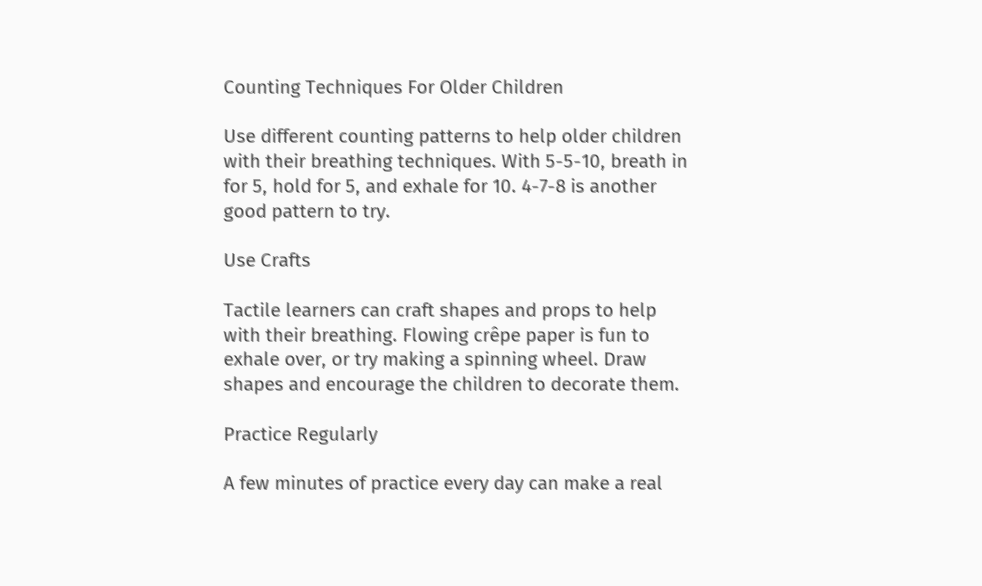Counting Techniques For Older Children

Use different counting patterns to help older children with their breathing techniques. With 5-5-10, breath in for 5, hold for 5, and exhale for 10. 4-7-8 is another good pattern to try.

Use Crafts

Tactile learners can craft shapes and props to help with their breathing. Flowing crêpe paper is fun to exhale over, or try making a spinning wheel. Draw shapes and encourage the children to decorate them.

Practice Regularly

A few minutes of practice every day can make a real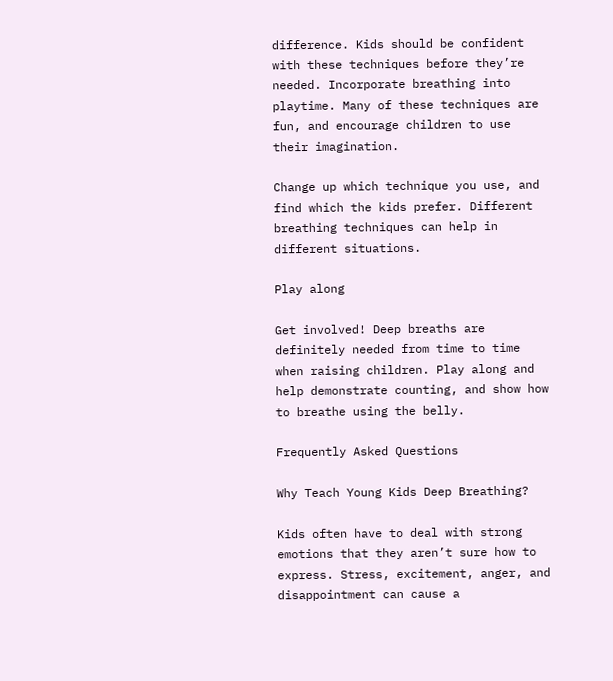difference. Kids should be confident with these techniques before they’re needed. Incorporate breathing into playtime. Many of these techniques are fun, and encourage children to use their imagination.

Change up which technique you use, and find which the kids prefer. Different breathing techniques can help in different situations.

Play along

Get involved! Deep breaths are definitely needed from time to time when raising children. Play along and help demonstrate counting, and show how to breathe using the belly.

Frequently Asked Questions

Why Teach Young Kids Deep Breathing?

Kids often have to deal with strong emotions that they aren’t sure how to express. Stress, excitement, anger, and disappointment can cause a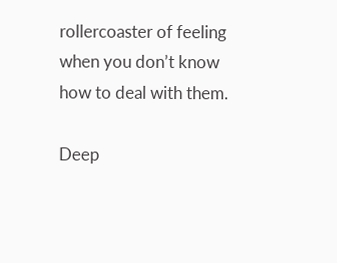rollercoaster of feeling when you don’t know how to deal with them.

Deep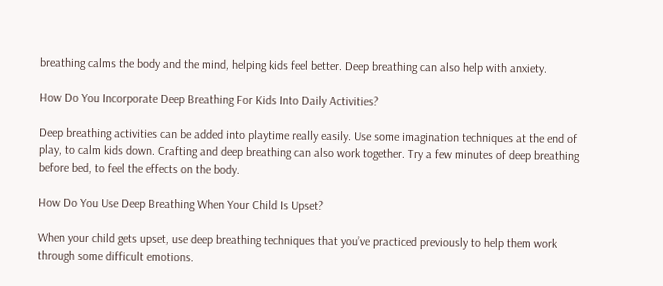breathing calms the body and the mind, helping kids feel better. Deep breathing can also help with anxiety.

How Do You Incorporate Deep Breathing For Kids Into Daily Activities?

Deep breathing activities can be added into playtime really easily. Use some imagination techniques at the end of play, to calm kids down. Crafting and deep breathing can also work together. Try a few minutes of deep breathing before bed, to feel the effects on the body.

How Do You Use Deep Breathing When Your Child Is Upset?

When your child gets upset, use deep breathing techniques that you’ve practiced previously to help them work through some difficult emotions.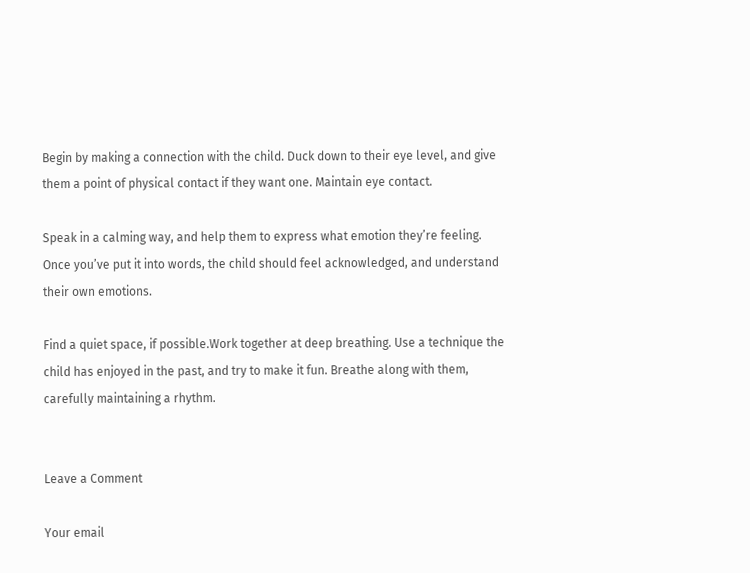Begin by making a connection with the child. Duck down to their eye level, and give them a point of physical contact if they want one. Maintain eye contact.

Speak in a calming way, and help them to express what emotion they’re feeling. Once you’ve put it into words, the child should feel acknowledged, and understand their own emotions.

Find a quiet space, if possible.Work together at deep breathing. Use a technique the child has enjoyed in the past, and try to make it fun. Breathe along with them, carefully maintaining a rhythm.


Leave a Comment

Your email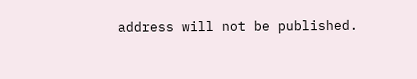address will not be published.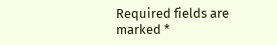Required fields are marked *